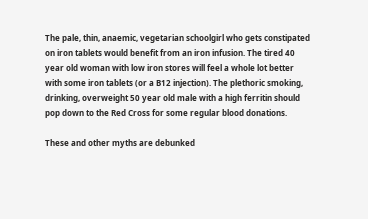The pale, thin, anaemic, vegetarian schoolgirl who gets constipated on iron tablets would benefit from an iron infusion. The tired 40 year old woman with low iron stores will feel a whole lot better with some iron tablets (or a B12 injection). The plethoric smoking, drinking, overweight 50 year old male with a high ferritin should pop down to the Red Cross for some regular blood donations.

These and other myths are debunked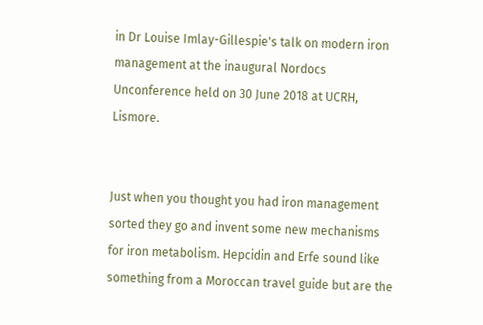in Dr Louise Imlay-Gillespie's talk on modern iron management at the inaugural Nordocs Unconference held on 30 June 2018 at UCRH, Lismore.


Just when you thought you had iron management sorted they go and invent some new mechanisms for iron metabolism. Hepcidin and Erfe sound like something from a Moroccan travel guide but are the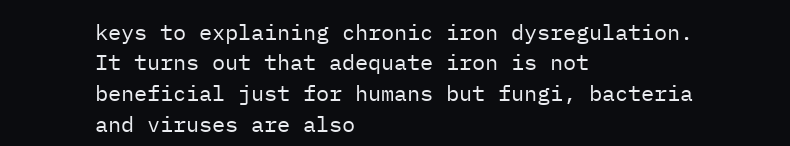keys to explaining chronic iron dysregulation. It turns out that adequate iron is not beneficial just for humans but fungi, bacteria and viruses are also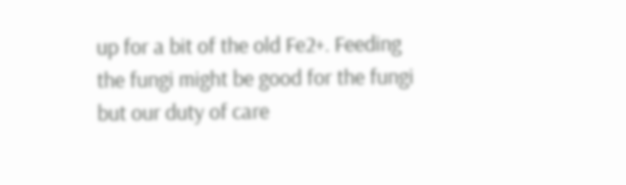up for a bit of the old Fe2+. Feeding the fungi might be good for the fungi but our duty of care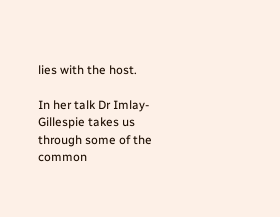lies with the host.

In her talk Dr Imlay-Gillespie takes us through some of the common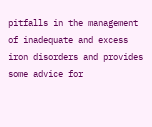pitfalls in the management of inadequate and excess iron disorders and provides some advice for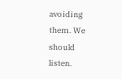avoiding them. We should listen.